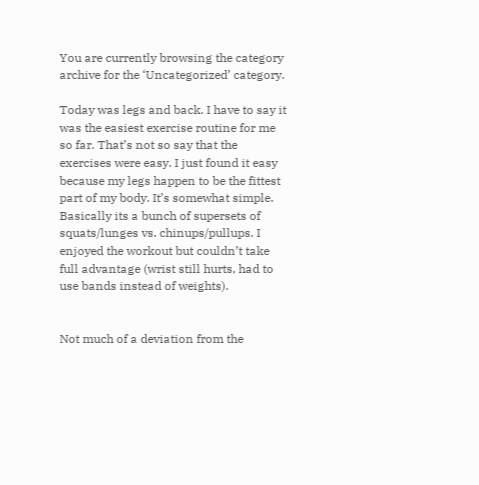You are currently browsing the category archive for the ‘Uncategorized’ category.

Today was legs and back. I have to say it was the easiest exercise routine for me so far. That’s not so say that the exercises were easy. I just found it easy because my legs happen to be the fittest part of my body. It’s somewhat simple. Basically its a bunch of supersets of squats/lunges vs. chinups/pullups. I enjoyed the workout but couldn’t take full advantage (wrist still hurts, had to use bands instead of weights).


Not much of a deviation from the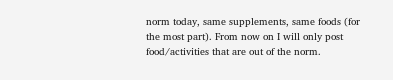norm today, same supplements, same foods (for the most part). From now on I will only post food/activities that are out of the norm.